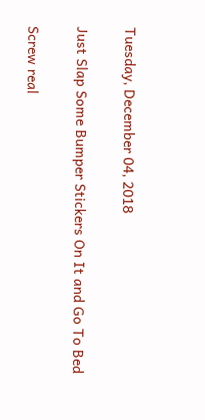Tuesday, December 04, 2018

Just Slap Some Bumper Stickers On It and Go To Bed

Screw real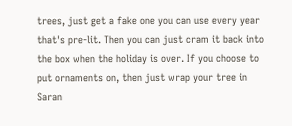trees, just get a fake one you can use every year that's pre-lit. Then you can just cram it back into the box when the holiday is over. If you choose to put ornaments on, then just wrap your tree in Saran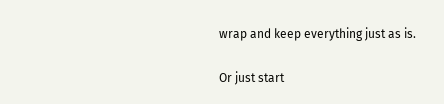wrap and keep everything just as is.

Or just start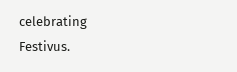celebrating Festivus.